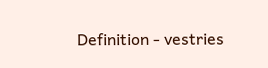Definition - vestries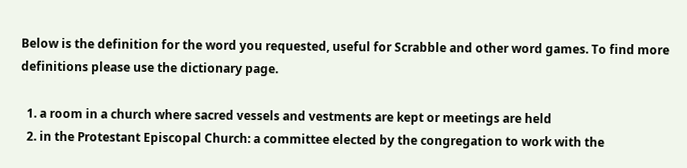Below is the definition for the word you requested, useful for Scrabble and other word games. To find more definitions please use the dictionary page.

  1. a room in a church where sacred vessels and vestments are kept or meetings are held
  2. in the Protestant Episcopal Church: a committee elected by the congregation to work with the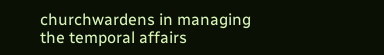churchwardens in managing the temporal affairs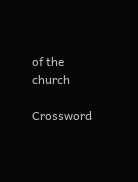of the church

Crossword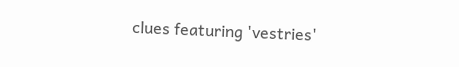clues featuring 'vestries'